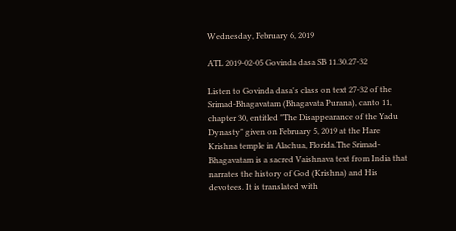Wednesday, February 6, 2019

ATL 2019-02-05 Govinda dasa SB 11.30.27-32

Listen to Govinda dasa's class on text 27-32 of the Srimad-Bhagavatam (Bhagavata Purana), canto 11, chapter 30, entitled "The Disappearance of the Yadu Dynasty" given on February 5, 2019 at the Hare Krishna temple in Alachua, Florida.The Srimad-Bhagavatam is a sacred Vaishnava text from India that narrates the history of God (Krishna) and His devotees. It is translated with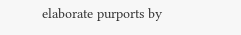elaborate purports by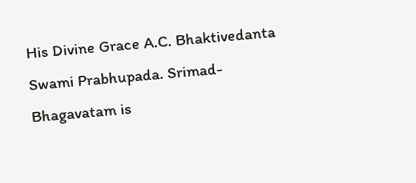His Divine Grace A.C. Bhaktivedanta Swami Prabhupada. Srimad-Bhagavatam is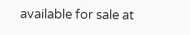available for sale at